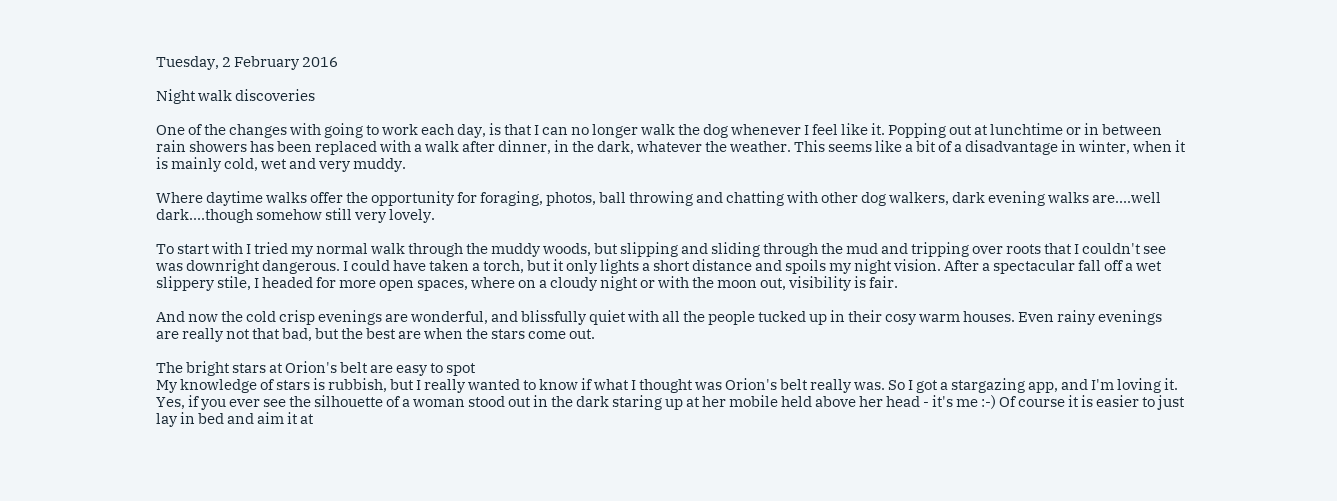Tuesday, 2 February 2016

Night walk discoveries

One of the changes with going to work each day, is that I can no longer walk the dog whenever I feel like it. Popping out at lunchtime or in between rain showers has been replaced with a walk after dinner, in the dark, whatever the weather. This seems like a bit of a disadvantage in winter, when it is mainly cold, wet and very muddy.

Where daytime walks offer the opportunity for foraging, photos, ball throwing and chatting with other dog walkers, dark evening walks are....well dark....though somehow still very lovely.

To start with I tried my normal walk through the muddy woods, but slipping and sliding through the mud and tripping over roots that I couldn't see was downright dangerous. I could have taken a torch, but it only lights a short distance and spoils my night vision. After a spectacular fall off a wet slippery stile, I headed for more open spaces, where on a cloudy night or with the moon out, visibility is fair.

And now the cold crisp evenings are wonderful, and blissfully quiet with all the people tucked up in their cosy warm houses. Even rainy evenings are really not that bad, but the best are when the stars come out.

The bright stars at Orion's belt are easy to spot
My knowledge of stars is rubbish, but I really wanted to know if what I thought was Orion's belt really was. So I got a stargazing app, and I'm loving it. Yes, if you ever see the silhouette of a woman stood out in the dark staring up at her mobile held above her head - it's me :-) Of course it is easier to just lay in bed and aim it at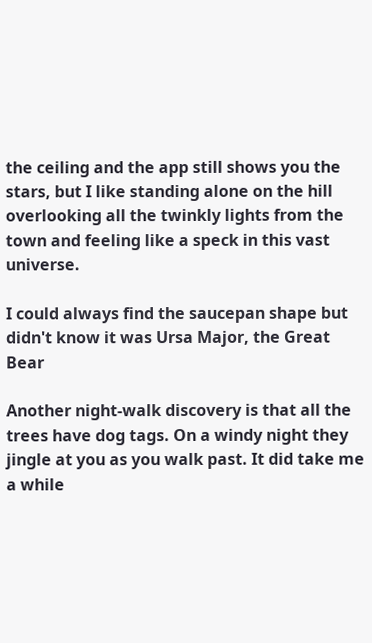the ceiling and the app still shows you the stars, but I like standing alone on the hill overlooking all the twinkly lights from the town and feeling like a speck in this vast universe.

I could always find the saucepan shape but didn't know it was Ursa Major, the Great Bear

Another night-walk discovery is that all the trees have dog tags. On a windy night they jingle at you as you walk past. It did take me a while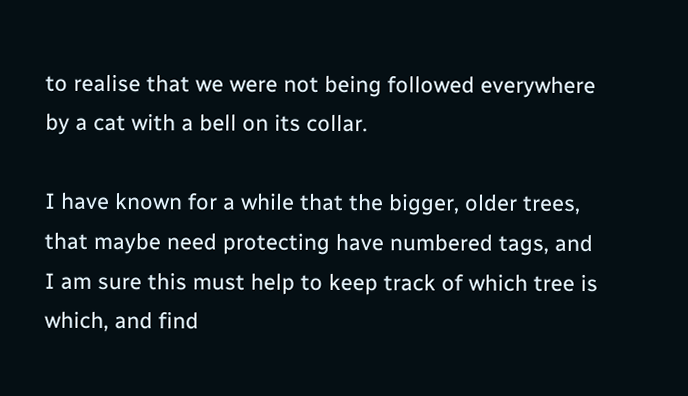to realise that we were not being followed everywhere by a cat with a bell on its collar.

I have known for a while that the bigger, older trees, that maybe need protecting have numbered tags, and I am sure this must help to keep track of which tree is which, and find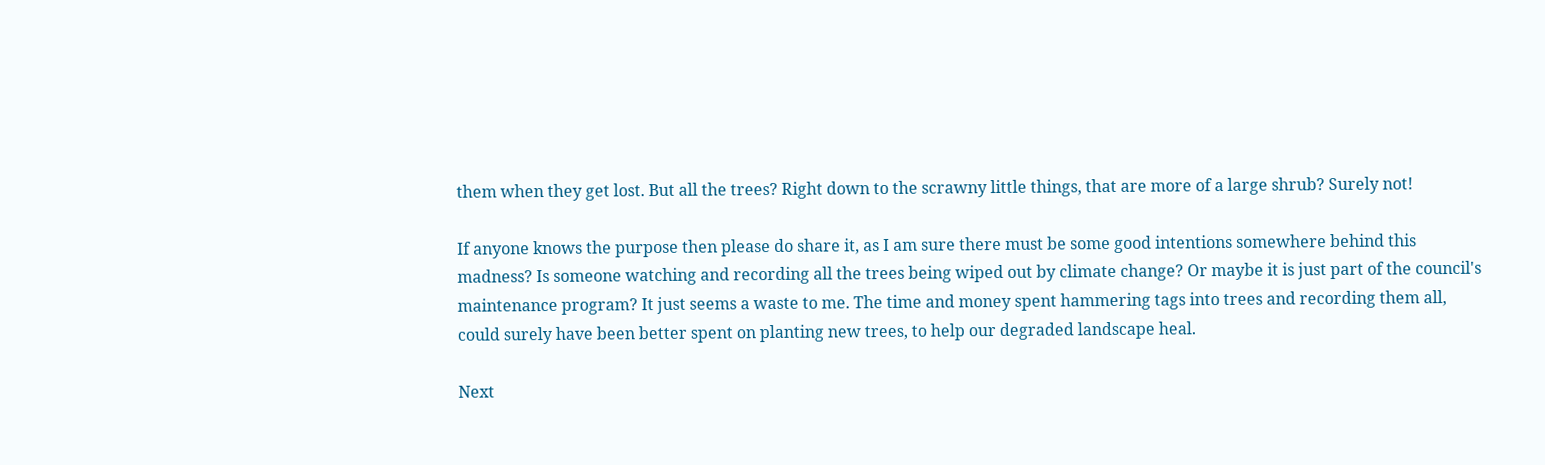them when they get lost. But all the trees? Right down to the scrawny little things, that are more of a large shrub? Surely not!

If anyone knows the purpose then please do share it, as I am sure there must be some good intentions somewhere behind this madness? Is someone watching and recording all the trees being wiped out by climate change? Or maybe it is just part of the council's maintenance program? It just seems a waste to me. The time and money spent hammering tags into trees and recording them all, could surely have been better spent on planting new trees, to help our degraded landscape heal.

Next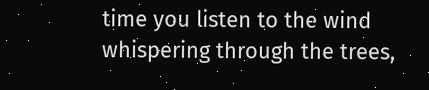time you listen to the wind whispering through the trees,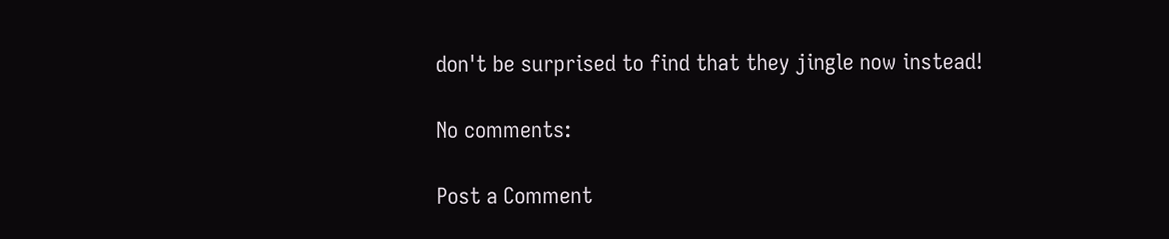don't be surprised to find that they jingle now instead!

No comments:

Post a Comment